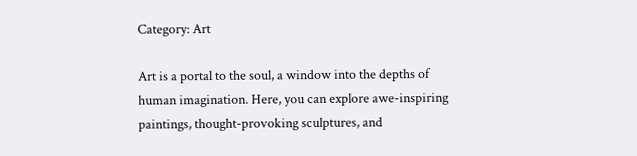Category: Art

Art is a portal to the soul, a window into the depths of human imagination. Here, you can explore awe-inspiring paintings, thought-provoking sculptures, and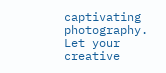captivating photography. Let your creative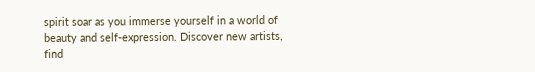spirit soar as you immerse yourself in a world of beauty and self-expression. Discover new artists, find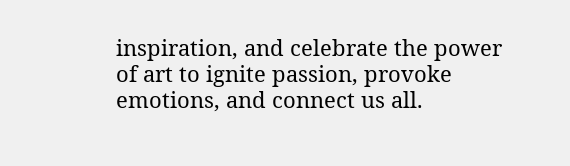inspiration, and celebrate the power of art to ignite passion, provoke emotions, and connect us all.